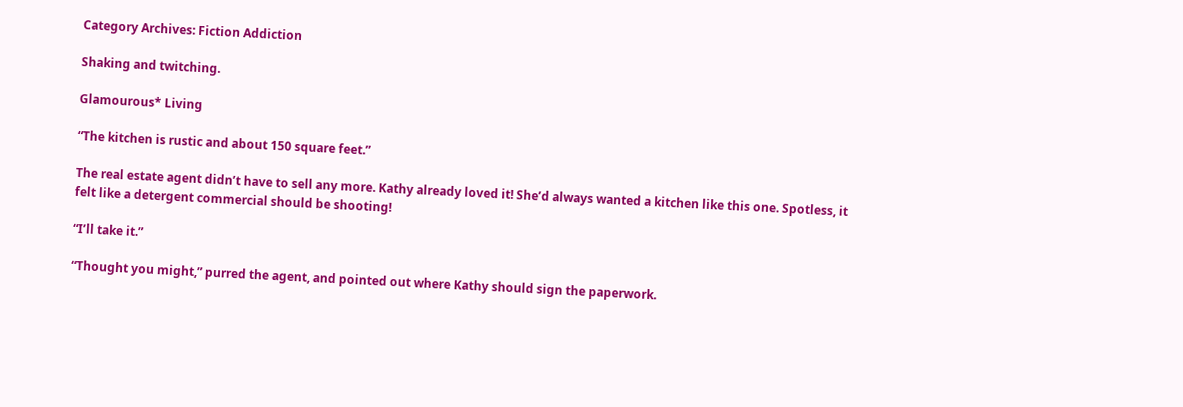Category Archives: Fiction Addiction

Shaking and twitching.

Glamourous* Living

“The kitchen is rustic and about 150 square feet.”

The real estate agent didn’t have to sell any more. Kathy already loved it! She’d always wanted a kitchen like this one. Spotless, it felt like a detergent commercial should be shooting!

“I’ll take it.”

“Thought you might,” purred the agent, and pointed out where Kathy should sign the paperwork.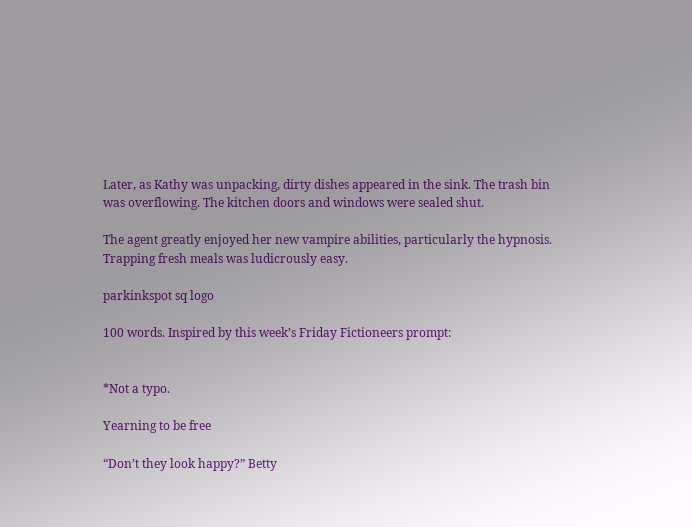Later, as Kathy was unpacking, dirty dishes appeared in the sink. The trash bin was overflowing. The kitchen doors and windows were sealed shut.

The agent greatly enjoyed her new vampire abilities, particularly the hypnosis. Trapping fresh meals was ludicrously easy.

parkinkspot sq logo

100 words. Inspired by this week’s Friday Fictioneers prompt:


*Not a typo.

Yearning to be free

“Don’t they look happy?” Betty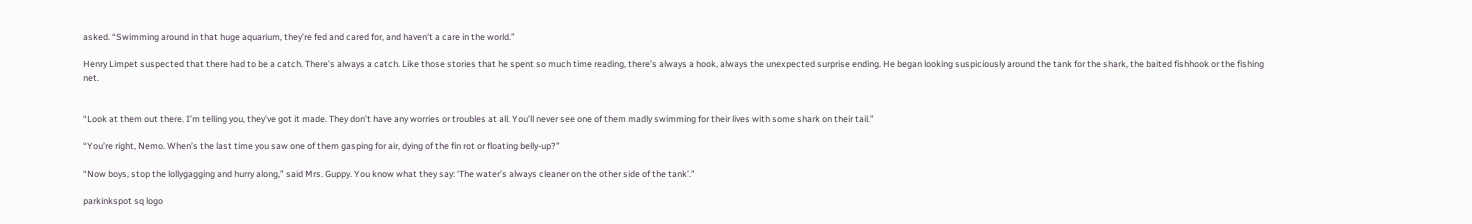asked. “Swimming around in that huge aquarium, they’re fed and cared for, and haven’t a care in the world.”

Henry Limpet suspected that there had to be a catch. There’s always a catch. Like those stories that he spent so much time reading, there’s always a hook, always the unexpected surprise ending. He began looking suspiciously around the tank for the shark, the baited fishhook or the fishing net.


“Look at them out there. I’m telling you, they’ve got it made. They don’t have any worries or troubles at all. You’ll never see one of them madly swimming for their lives with some shark on their tail.”

“You’re right, Nemo. When’s the last time you saw one of them gasping for air, dying of the fin rot or floating belly-up?”

“Now boys, stop the lollygagging and hurry along,” said Mrs. Guppy. You know what they say: ‘The water’s always cleaner on the other side of the tank’.”

parkinkspot sq logo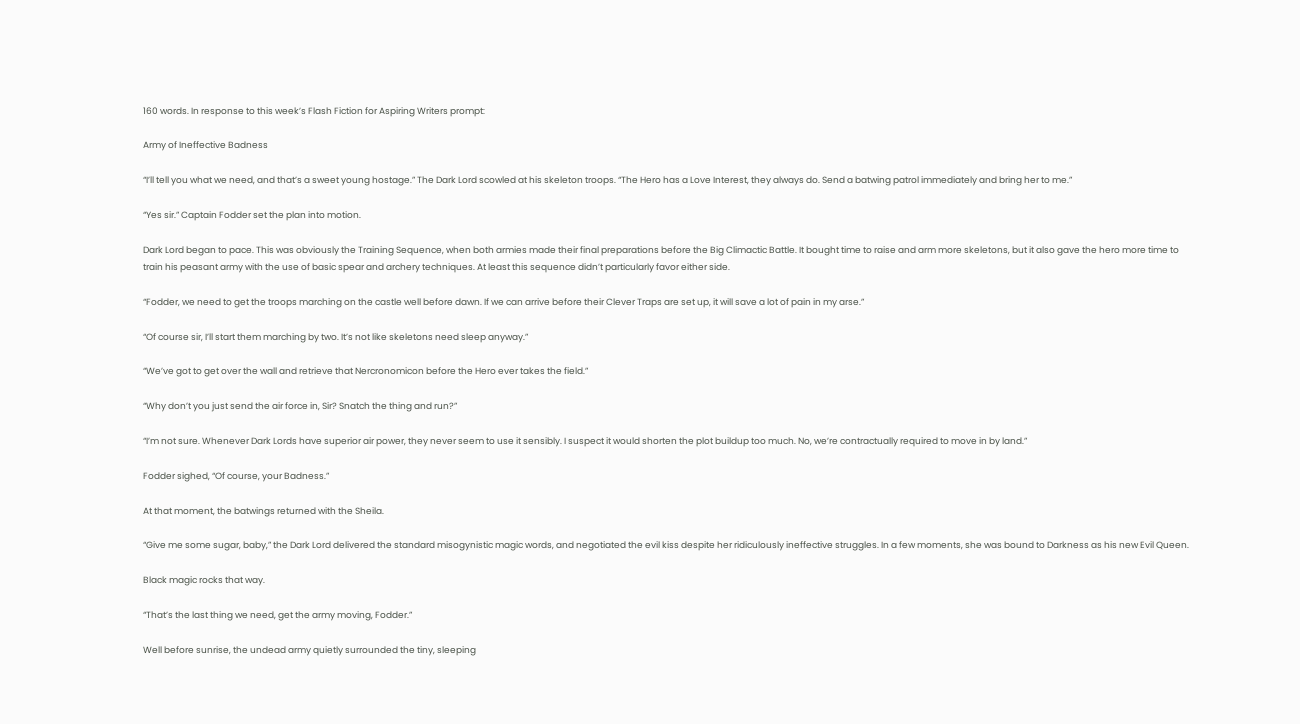160 words. In response to this week’s Flash Fiction for Aspiring Writers prompt:

Army of Ineffective Badness

“I’ll tell you what we need, and that’s a sweet young hostage.” The Dark Lord scowled at his skeleton troops. “The Hero has a Love Interest, they always do. Send a batwing patrol immediately and bring her to me.”

“Yes sir.” Captain Fodder set the plan into motion.

Dark Lord began to pace. This was obviously the Training Sequence, when both armies made their final preparations before the Big Climactic Battle. It bought time to raise and arm more skeletons, but it also gave the hero more time to train his peasant army with the use of basic spear and archery techniques. At least this sequence didn’t particularly favor either side.

“Fodder, we need to get the troops marching on the castle well before dawn. If we can arrive before their Clever Traps are set up, it will save a lot of pain in my arse.”

“Of course sir, I’ll start them marching by two. It’s not like skeletons need sleep anyway.”

“We’ve got to get over the wall and retrieve that Nercronomicon before the Hero ever takes the field.”

“Why don’t you just send the air force in, Sir? Snatch the thing and run?”

“I’m not sure. Whenever Dark Lords have superior air power, they never seem to use it sensibly. I suspect it would shorten the plot buildup too much. No, we’re contractually required to move in by land.”

Fodder sighed, “Of course, your Badness.”

At that moment, the batwings returned with the Sheila.

“Give me some sugar, baby,” the Dark Lord delivered the standard misogynistic magic words, and negotiated the evil kiss despite her ridiculously ineffective struggles. In a few moments, she was bound to Darkness as his new Evil Queen.

Black magic rocks that way.

“That’s the last thing we need, get the army moving, Fodder.”

Well before sunrise, the undead army quietly surrounded the tiny, sleeping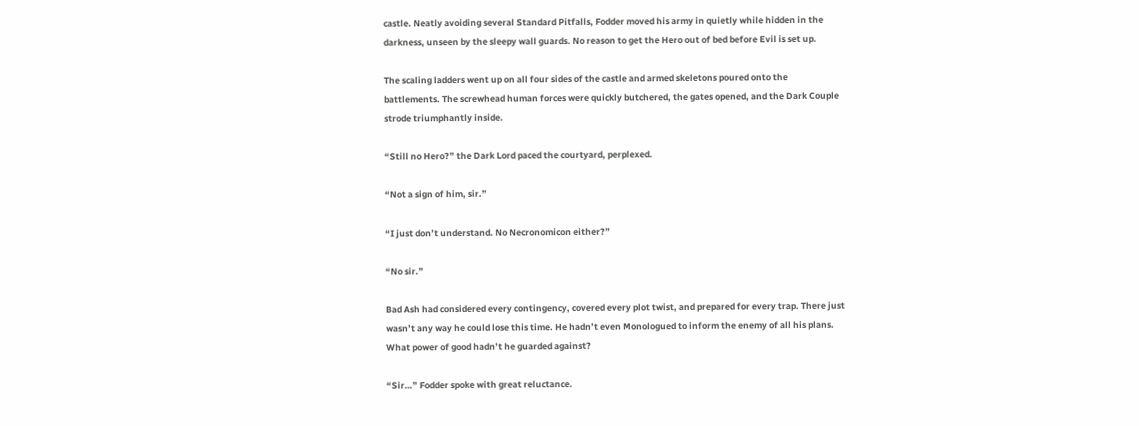castle. Neatly avoiding several Standard Pitfalls, Fodder moved his army in quietly while hidden in the darkness, unseen by the sleepy wall guards. No reason to get the Hero out of bed before Evil is set up.

The scaling ladders went up on all four sides of the castle and armed skeletons poured onto the battlements. The screwhead human forces were quickly butchered, the gates opened, and the Dark Couple strode triumphantly inside.

“Still no Hero?” the Dark Lord paced the courtyard, perplexed.

“Not a sign of him, sir.”

“I just don’t understand. No Necronomicon either?”

“No sir.”

Bad Ash had considered every contingency, covered every plot twist, and prepared for every trap. There just wasn’t any way he could lose this time. He hadn’t even Monologued to inform the enemy of all his plans. What power of good hadn’t he guarded against?

“Sir…” Fodder spoke with great reluctance.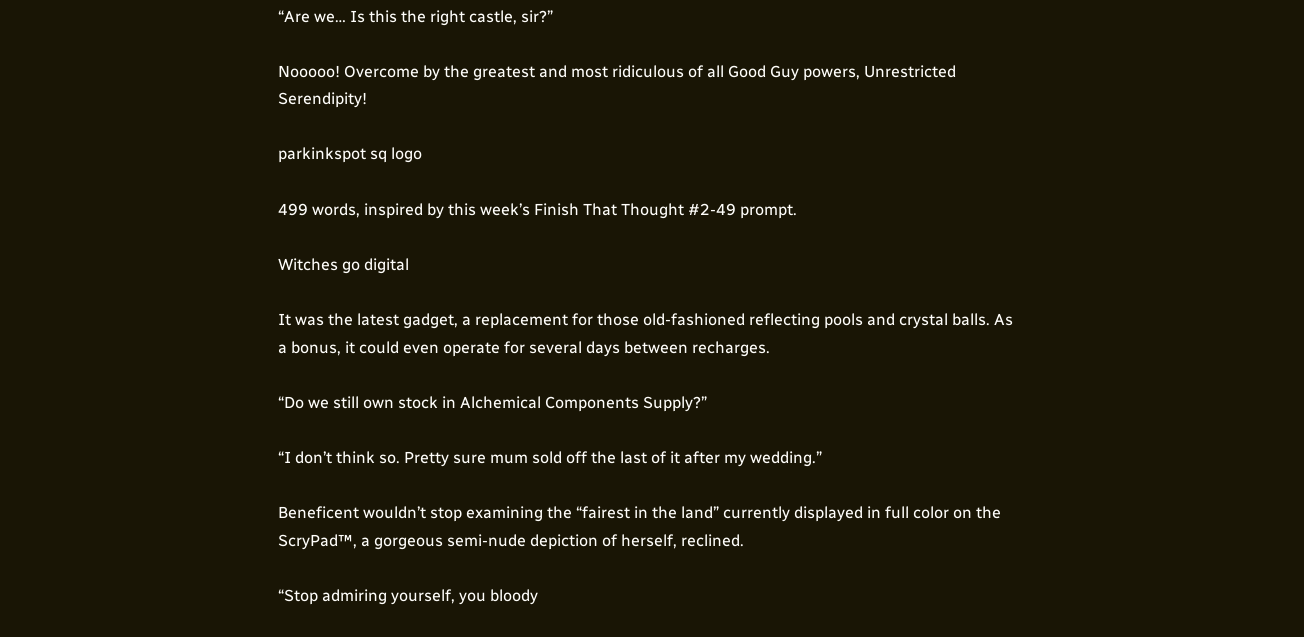“Are we… Is this the right castle, sir?”

Nooooo! Overcome by the greatest and most ridiculous of all Good Guy powers, Unrestricted Serendipity!

parkinkspot sq logo

499 words, inspired by this week’s Finish That Thought #2-49 prompt.

Witches go digital

It was the latest gadget, a replacement for those old-fashioned reflecting pools and crystal balls. As a bonus, it could even operate for several days between recharges.

“Do we still own stock in Alchemical Components Supply?”

“I don’t think so. Pretty sure mum sold off the last of it after my wedding.”

Beneficent wouldn’t stop examining the “fairest in the land” currently displayed in full color on the ScryPad™, a gorgeous semi-nude depiction of herself, reclined.

“Stop admiring yourself, you bloody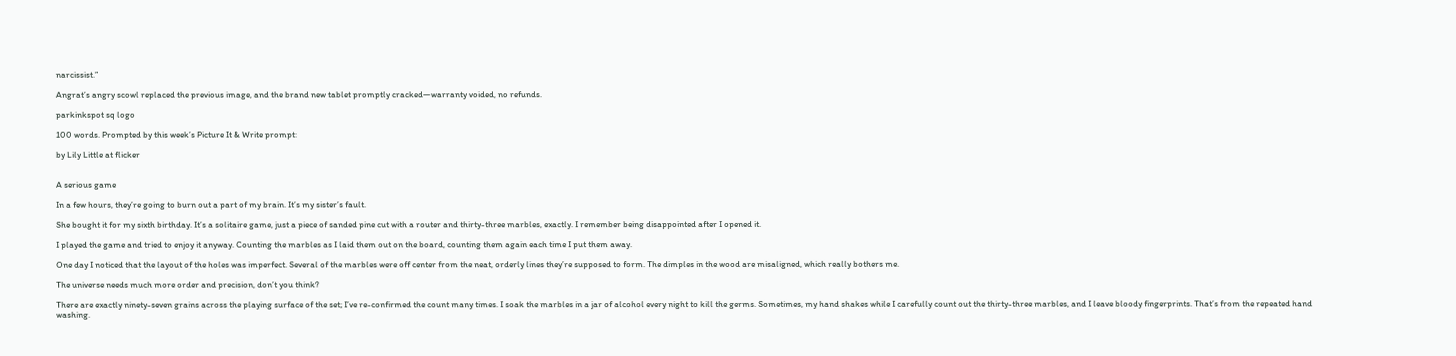narcissist.”

Angrat’s angry scowl replaced the previous image, and the brand new tablet promptly cracked—warranty voided, no refunds.

parkinkspot sq logo

100 words. Prompted by this week’s Picture It & Write prompt:

by Lily Little at flicker


A serious game

In a few hours, they’re going to burn out a part of my brain. It’s my sister’s fault.

She bought it for my sixth birthday. It’s a solitaire game, just a piece of sanded pine cut with a router and thirty-three marbles, exactly. I remember being disappointed after I opened it.

I played the game and tried to enjoy it anyway. Counting the marbles as I laid them out on the board, counting them again each time I put them away.

One day I noticed that the layout of the holes was imperfect. Several of the marbles were off center from the neat, orderly lines they’re supposed to form. The dimples in the wood are misaligned, which really bothers me.

The universe needs much more order and precision, don’t you think?

There are exactly ninety-seven grains across the playing surface of the set; I’ve re-confirmed the count many times. I soak the marbles in a jar of alcohol every night to kill the germs. Sometimes, my hand shakes while I carefully count out the thirty-three marbles, and I leave bloody fingerprints. That’s from the repeated hand washing.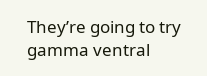They’re going to try gamma ventral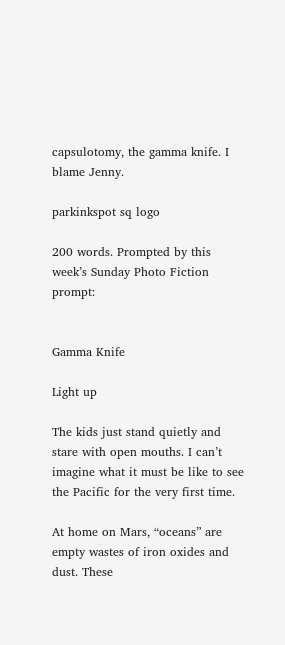capsulotomy, the gamma knife. I blame Jenny.

parkinkspot sq logo

200 words. Prompted by this week’s Sunday Photo Fiction prompt:


Gamma Knife

Light up

The kids just stand quietly and stare with open mouths. I can’t imagine what it must be like to see the Pacific for the very first time.

At home on Mars, “oceans” are empty wastes of iron oxides and dust. These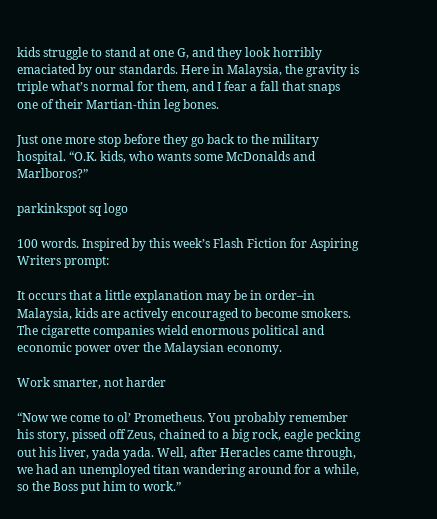kids struggle to stand at one G, and they look horribly emaciated by our standards. Here in Malaysia, the gravity is triple what’s normal for them, and I fear a fall that snaps one of their Martian-thin leg bones.

Just one more stop before they go back to the military hospital. “O.K. kids, who wants some McDonalds and Marlboros?”

parkinkspot sq logo

100 words. Inspired by this week’s Flash Fiction for Aspiring Writers prompt:

It occurs that a little explanation may be in order–in Malaysia, kids are actively encouraged to become smokers. The cigarette companies wield enormous political and economic power over the Malaysian economy.

Work smarter, not harder

“Now we come to ol’ Prometheus. You probably remember his story, pissed off Zeus, chained to a big rock, eagle pecking out his liver, yada yada. Well, after Heracles came through, we had an unemployed titan wandering around for a while, so the Boss put him to work.”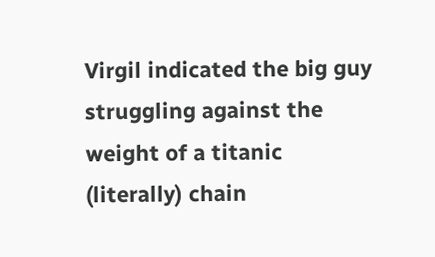Virgil indicated the big guy struggling against the weight of a titanic (literally) chain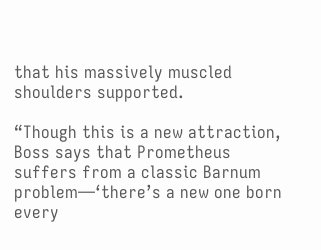that his massively muscled shoulders supported.

“Though this is a new attraction, Boss says that Prometheus suffers from a classic Barnum problem—‘there’s a new one born every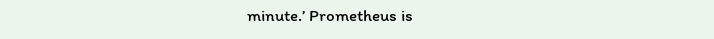minute.’ Prometheus is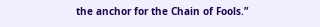the anchor for the Chain of Fools.”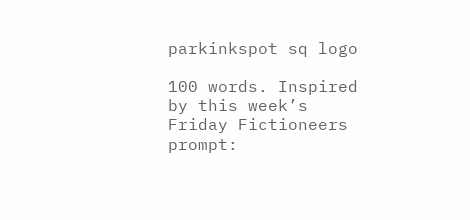parkinkspot sq logo

100 words. Inspired by this week’s Friday Fictioneers prompt: